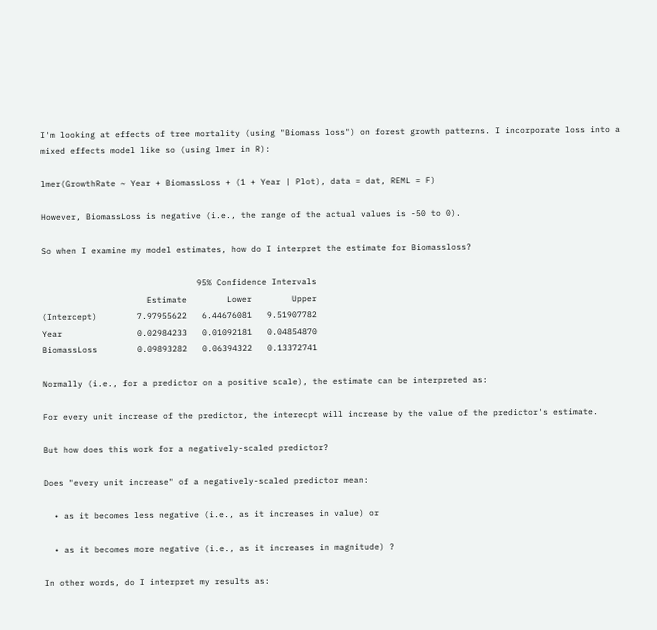I'm looking at effects of tree mortality (using "Biomass loss") on forest growth patterns. I incorporate loss into a mixed effects model like so (using lmer in R):

lmer(GrowthRate ~ Year + BiomassLoss + (1 + Year | Plot), data = dat, REML = F)

However, BiomassLoss is negative (i.e., the range of the actual values is -50 to 0).

So when I examine my model estimates, how do I interpret the estimate for Biomassloss?

                               95% Confidence Intervals
                     Estimate        Lower        Upper
(Intercept)        7.97955622   6.44676081   9.51907782
Year               0.02984233   0.01092181   0.04854870
BiomassLoss        0.09893282   0.06394322   0.13372741

Normally (i.e., for a predictor on a positive scale), the estimate can be interpreted as:

For every unit increase of the predictor, the interecpt will increase by the value of the predictor's estimate.

But how does this work for a negatively-scaled predictor?

Does "every unit increase" of a negatively-scaled predictor mean:

  • as it becomes less negative (i.e., as it increases in value) or

  • as it becomes more negative (i.e., as it increases in magnitude) ?

In other words, do I interpret my results as: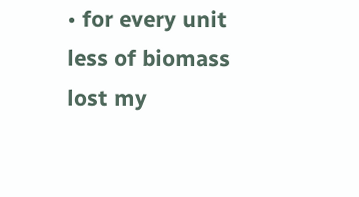• for every unit less of biomass lost my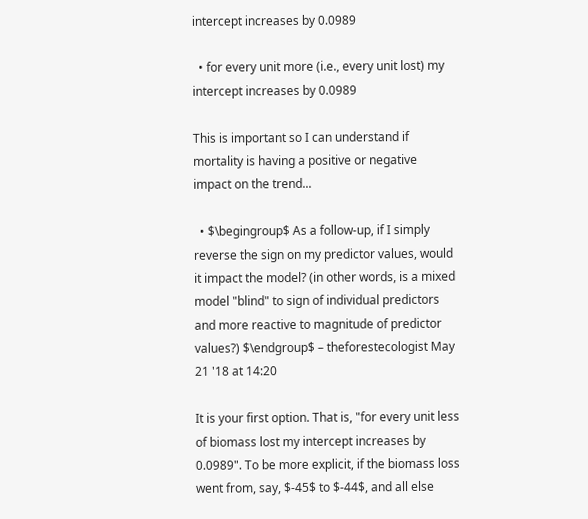intercept increases by 0.0989

  • for every unit more (i.e., every unit lost) my intercept increases by 0.0989

This is important so I can understand if mortality is having a positive or negative impact on the trend...

  • $\begingroup$ As a follow-up, if I simply reverse the sign on my predictor values, would it impact the model? (in other words, is a mixed model "blind" to sign of individual predictors and more reactive to magnitude of predictor values?) $\endgroup$ – theforestecologist May 21 '18 at 14:20

It is your first option. That is, "for every unit less of biomass lost my intercept increases by 0.0989". To be more explicit, if the biomass loss went from, say, $-45$ to $-44$, and all else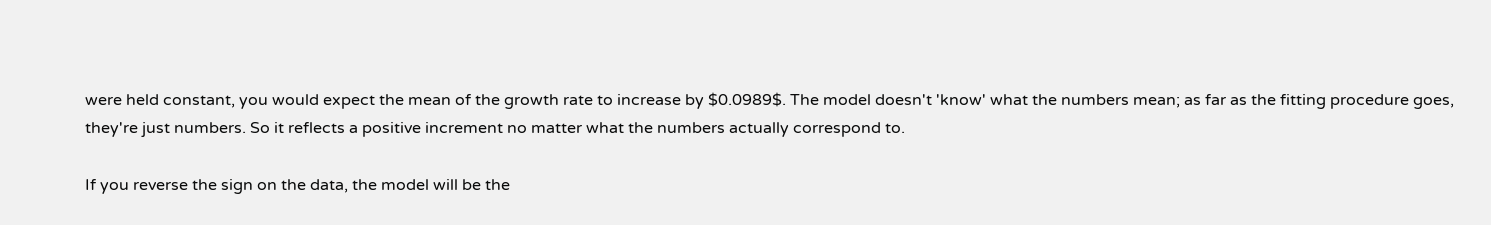were held constant, you would expect the mean of the growth rate to increase by $0.0989$. The model doesn't 'know' what the numbers mean; as far as the fitting procedure goes, they're just numbers. So it reflects a positive increment no matter what the numbers actually correspond to.

If you reverse the sign on the data, the model will be the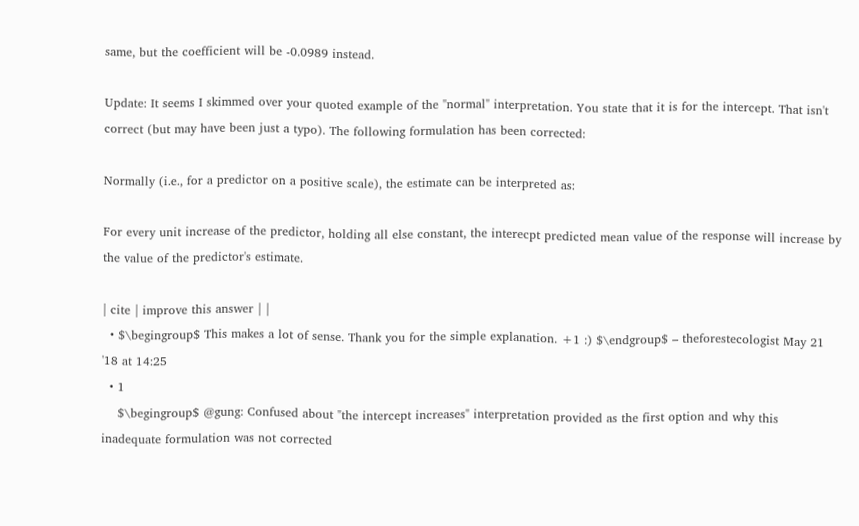same, but the coefficient will be -0.0989 instead.

Update: It seems I skimmed over your quoted example of the "normal" interpretation. You state that it is for the intercept. That isn't correct (but may have been just a typo). The following formulation has been corrected:

Normally (i.e., for a predictor on a positive scale), the estimate can be interpreted as:

For every unit increase of the predictor, holding all else constant, the interecpt predicted mean value of the response will increase by the value of the predictor's estimate.

| cite | improve this answer | |
  • $\begingroup$ This makes a lot of sense. Thank you for the simple explanation. +1 :) $\endgroup$ – theforestecologist May 21 '18 at 14:25
  • 1
    $\begingroup$ @gung: Confused about "the intercept increases" interpretation provided as the first option and why this inadequate formulation was not corrected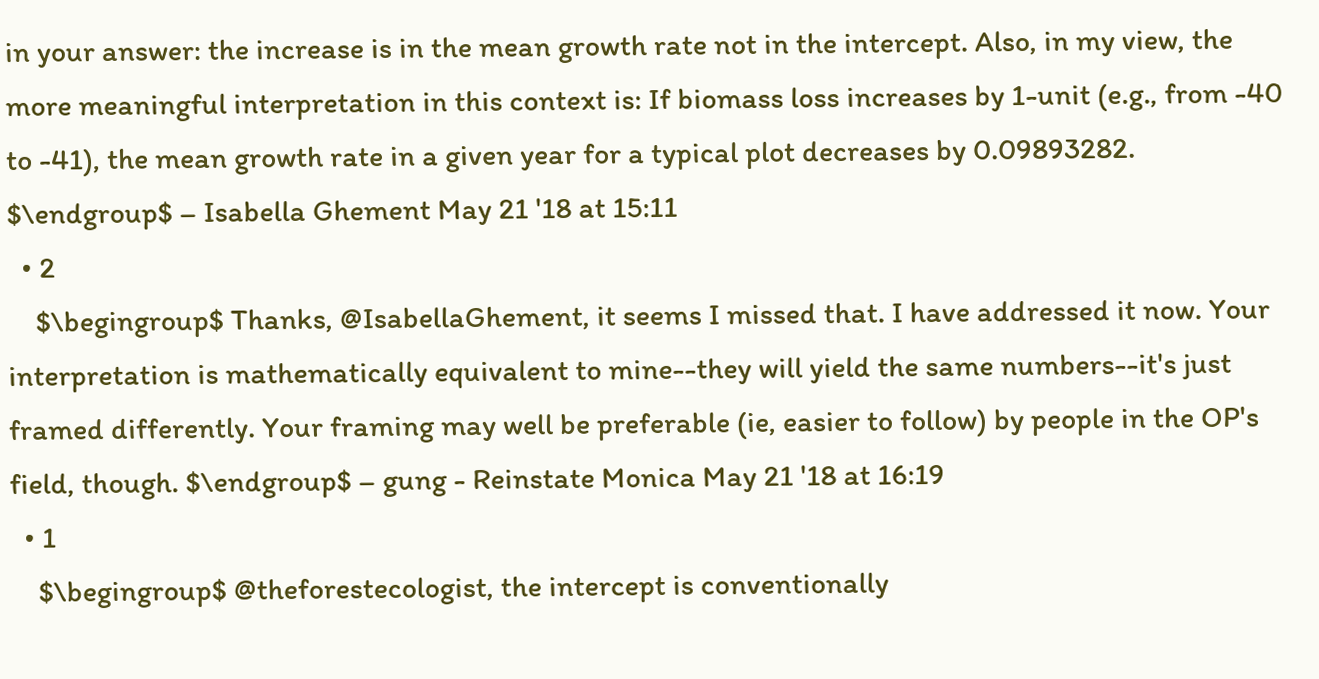in your answer: the increase is in the mean growth rate not in the intercept. Also, in my view, the more meaningful interpretation in this context is: If biomass loss increases by 1-unit (e.g., from -40 to -41), the mean growth rate in a given year for a typical plot decreases by 0.09893282. $\endgroup$ – Isabella Ghement May 21 '18 at 15:11
  • 2
    $\begingroup$ Thanks, @IsabellaGhement, it seems I missed that. I have addressed it now. Your interpretation is mathematically equivalent to mine--they will yield the same numbers--it's just framed differently. Your framing may well be preferable (ie, easier to follow) by people in the OP's field, though. $\endgroup$ – gung - Reinstate Monica May 21 '18 at 16:19
  • 1
    $\begingroup$ @theforestecologist, the intercept is conventionally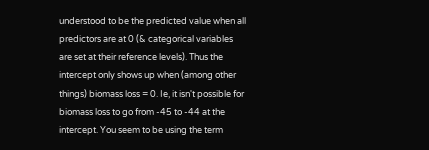understood to be the predicted value when all predictors are at 0 (& categorical variables are set at their reference levels). Thus the intercept only shows up when (among other things) biomass loss = 0. Ie, it isn't possible for biomass loss to go from -45 to -44 at the intercept. You seem to be using the term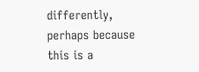differently, perhaps because this is a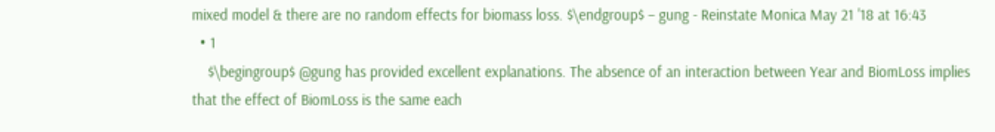mixed model & there are no random effects for biomass loss. $\endgroup$ – gung - Reinstate Monica May 21 '18 at 16:43
  • 1
    $\begingroup$ @gung has provided excellent explanations. The absence of an interaction between Year and BiomLoss implies that the effect of BiomLoss is the same each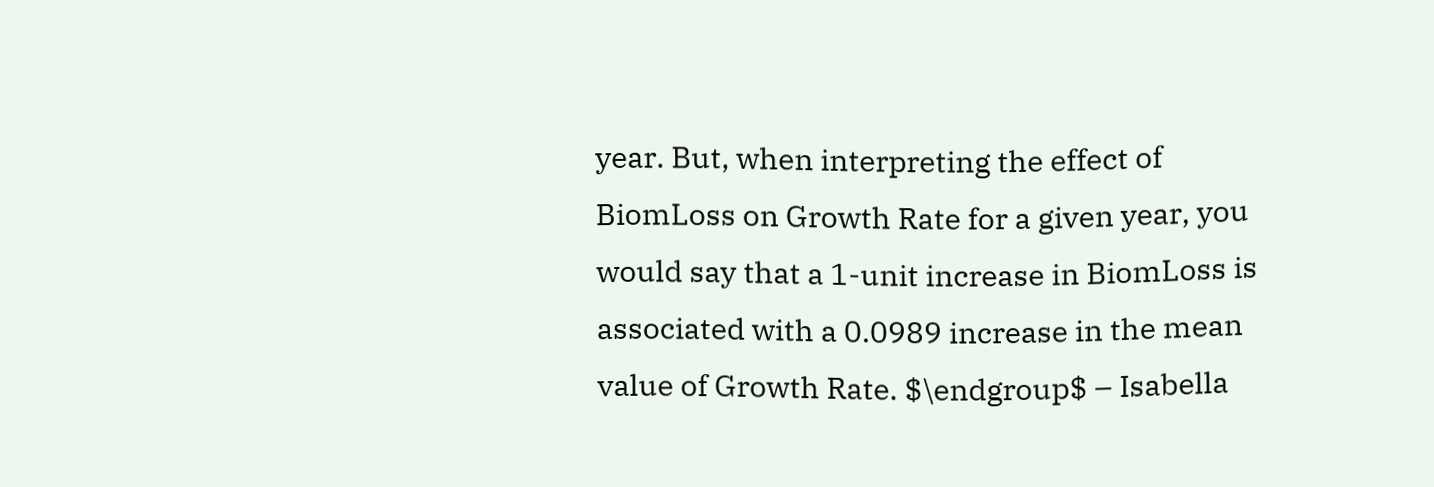year. But, when interpreting the effect of BiomLoss on Growth Rate for a given year, you would say that a 1-unit increase in BiomLoss is associated with a 0.0989 increase in the mean value of Growth Rate. $\endgroup$ – Isabella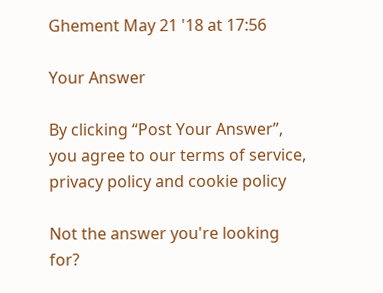Ghement May 21 '18 at 17:56

Your Answer

By clicking “Post Your Answer”, you agree to our terms of service, privacy policy and cookie policy

Not the answer you're looking for?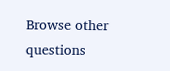Browse other questions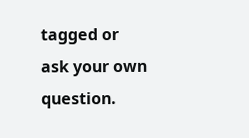tagged or ask your own question.